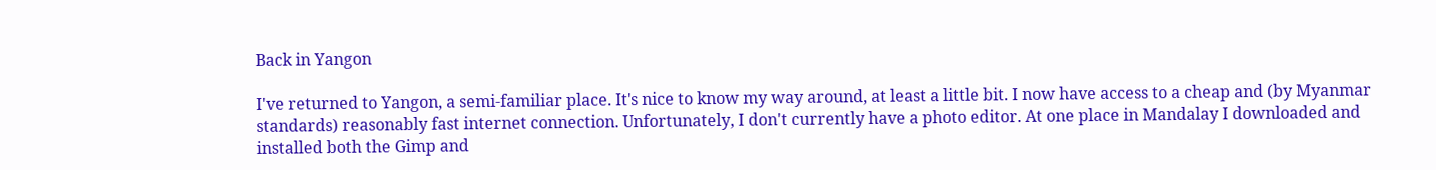Back in Yangon

I've returned to Yangon, a semi-familiar place. It's nice to know my way around, at least a little bit. I now have access to a cheap and (by Myanmar standards) reasonably fast internet connection. Unfortunately, I don't currently have a photo editor. At one place in Mandalay I downloaded and installed both the Gimp and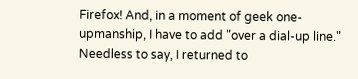Firefox! And, in a moment of geek one-upmanship, I have to add "over a dial-up line." Needless to say, I returned to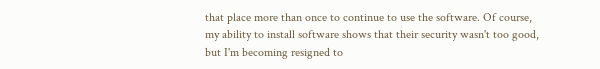that place more than once to continue to use the software. Of course, my ability to install software shows that their security wasn't too good, but I'm becoming resigned to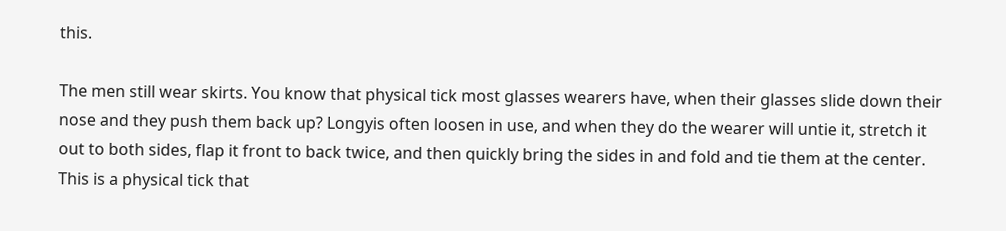this.

The men still wear skirts. You know that physical tick most glasses wearers have, when their glasses slide down their nose and they push them back up? Longyis often loosen in use, and when they do the wearer will untie it, stretch it out to both sides, flap it front to back twice, and then quickly bring the sides in and fold and tie them at the center. This is a physical tick that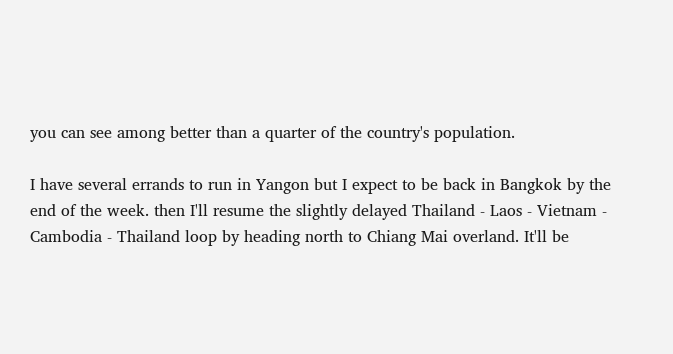you can see among better than a quarter of the country's population.

I have several errands to run in Yangon but I expect to be back in Bangkok by the end of the week. then I'll resume the slightly delayed Thailand - Laos - Vietnam - Cambodia - Thailand loop by heading north to Chiang Mai overland. It'll be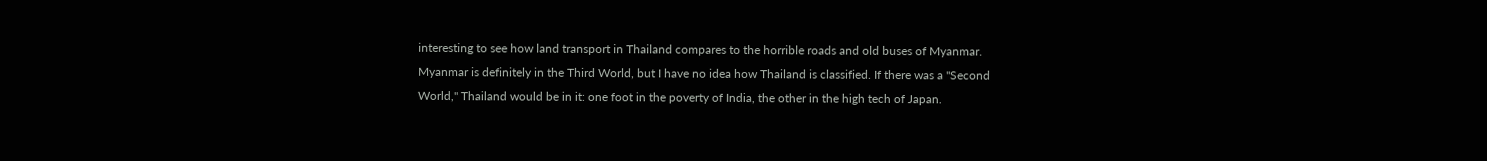interesting to see how land transport in Thailand compares to the horrible roads and old buses of Myanmar. Myanmar is definitely in the Third World, but I have no idea how Thailand is classified. If there was a "Second World," Thailand would be in it: one foot in the poverty of India, the other in the high tech of Japan.